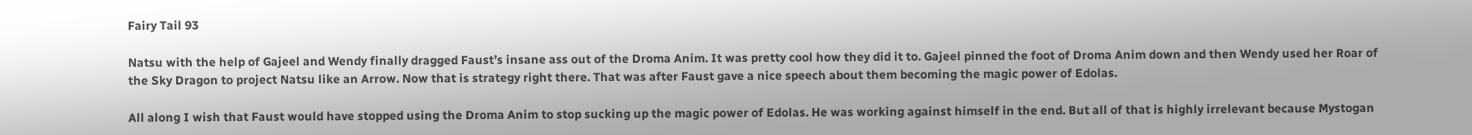Fairy Tail 93

Natsu with the help of Gajeel and Wendy finally dragged Faust’s insane ass out of the Droma Anim. It was pretty cool how they did it to. Gajeel pinned the foot of Droma Anim down and then Wendy used her Roar of the Sky Dragon to project Natsu like an Arrow. Now that is strategy right there. That was after Faust gave a nice speech about them becoming the magic power of Edolas.

All along I wish that Faust would have stopped using the Droma Anim to stop sucking up the magic power of Edolas. He was working against himself in the end. But all of that is highly irrelevant because Mystogan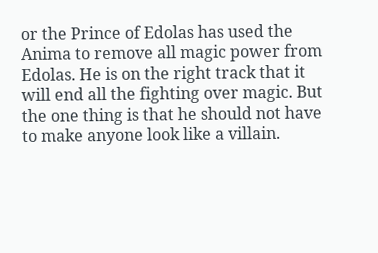or the Prince of Edolas has used the Anima to remove all magic power from Edolas. He is on the right track that it will end all the fighting over magic. But the one thing is that he should not have to make anyone look like a villain.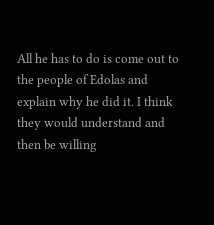All he has to do is come out to the people of Edolas and explain why he did it. I think they would understand and then be willing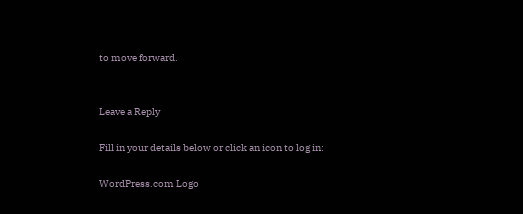to move forward.


Leave a Reply

Fill in your details below or click an icon to log in:

WordPress.com Logo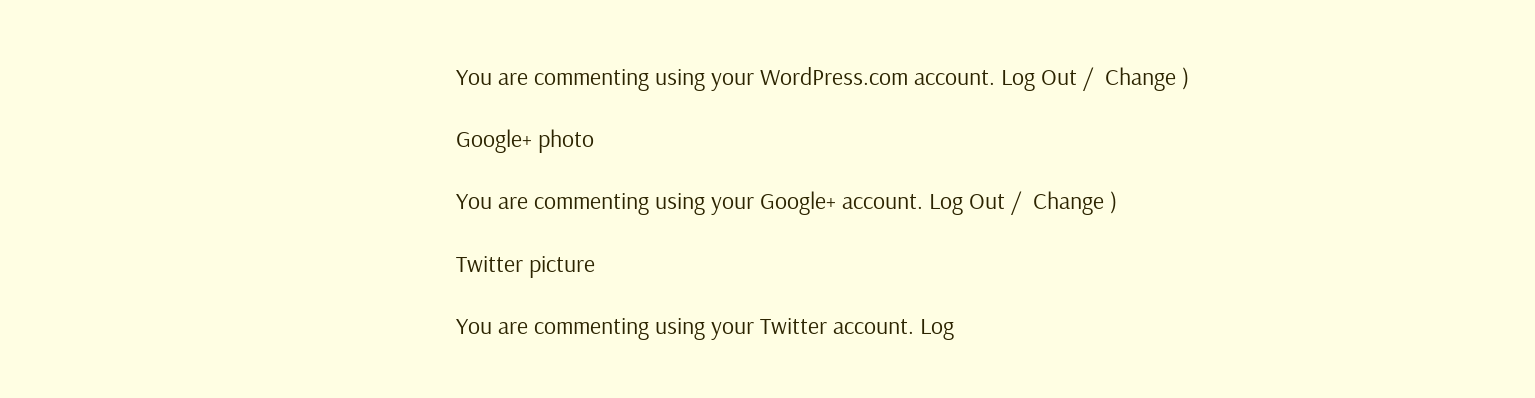You are commenting using your WordPress.com account. Log Out /  Change )

Google+ photo

You are commenting using your Google+ account. Log Out /  Change )

Twitter picture

You are commenting using your Twitter account. Log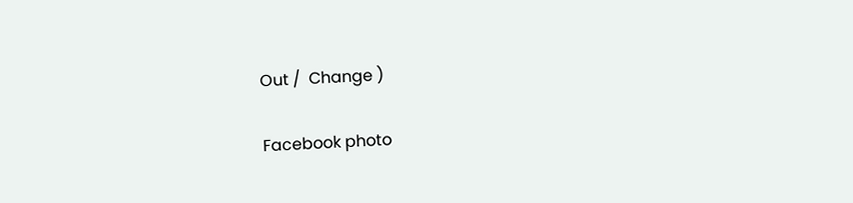Out /  Change )

Facebook photo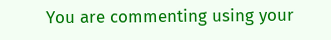You are commenting using your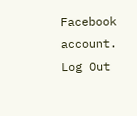Facebook account. Log Out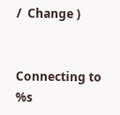/  Change )


Connecting to %s